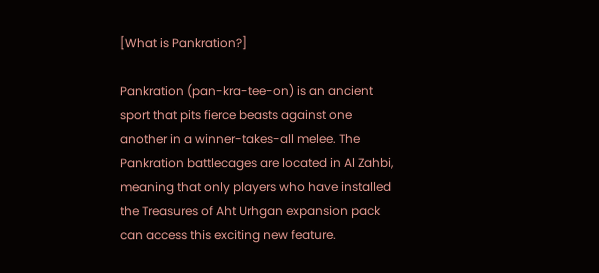[What is Pankration?]

Pankration (pan-kra-tee-on) is an ancient sport that pits fierce beasts against one another in a winner-takes-all melee. The Pankration battlecages are located in Al Zahbi, meaning that only players who have installed the Treasures of Aht Urhgan expansion pack can access this exciting new feature.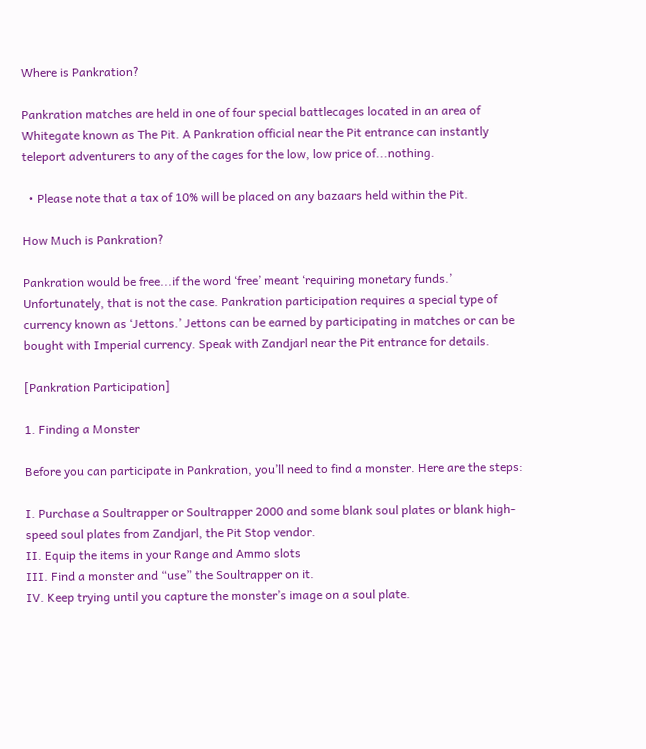Where is Pankration?

Pankration matches are held in one of four special battlecages located in an area of Whitegate known as The Pit. A Pankration official near the Pit entrance can instantly teleport adventurers to any of the cages for the low, low price of...nothing.

  • Please note that a tax of 10% will be placed on any bazaars held within the Pit.

How Much is Pankration?

Pankration would be free...if the word ‘free’ meant ‘requiring monetary funds.’ Unfortunately, that is not the case. Pankration participation requires a special type of currency known as ‘Jettons.’ Jettons can be earned by participating in matches or can be bought with Imperial currency. Speak with Zandjarl near the Pit entrance for details.

[Pankration Participation]

1. Finding a Monster

Before you can participate in Pankration, you’ll need to find a monster. Here are the steps:

I. Purchase a Soultrapper or Soultrapper 2000 and some blank soul plates or blank high-speed soul plates from Zandjarl, the Pit Stop vendor.
II. Equip the items in your Range and Ammo slots
III. Find a monster and “use” the Soultrapper on it.
IV. Keep trying until you capture the monster’s image on a soul plate.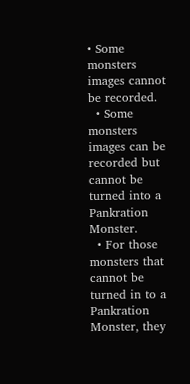• Some monsters images cannot be recorded.
  • Some monsters images can be recorded but cannot be turned into a Pankration Monster.
  • For those monsters that cannot be turned in to a Pankration Monster, they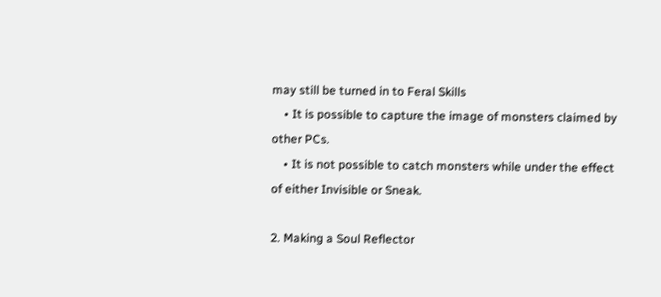may still be turned in to Feral Skills
    • It is possible to capture the image of monsters claimed by other PCs.
    • It is not possible to catch monsters while under the effect of either Invisible or Sneak.

2. Making a Soul Reflector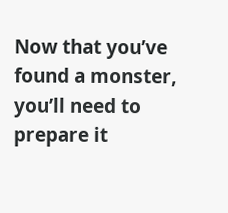Now that you’ve found a monster, you’ll need to prepare it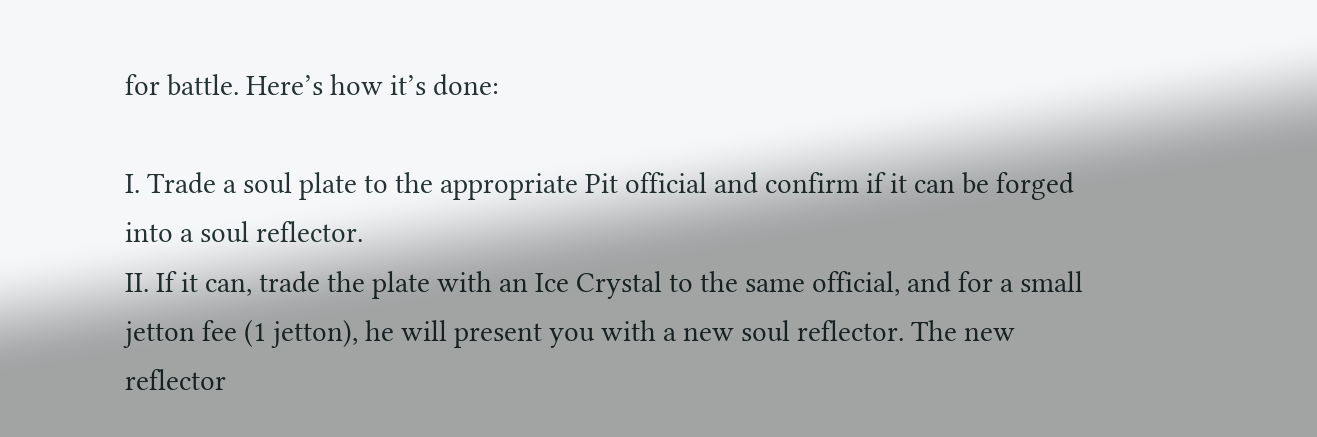for battle. Here’s how it’s done:

I. Trade a soul plate to the appropriate Pit official and confirm if it can be forged into a soul reflector.
II. If it can, trade the plate with an Ice Crystal to the same official, and for a small jetton fee (1 jetton), he will present you with a new soul reflector. The new reflector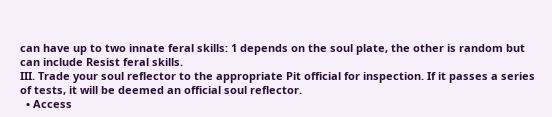can have up to two innate feral skills: 1 depends on the soul plate, the other is random but can include Resist feral skills.
III. Trade your soul reflector to the appropriate Pit official for inspection. If it passes a series of tests, it will be deemed an official soul reflector.
  • Access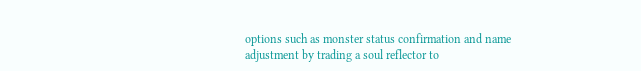options such as monster status confirmation and name adjustment by trading a soul reflector to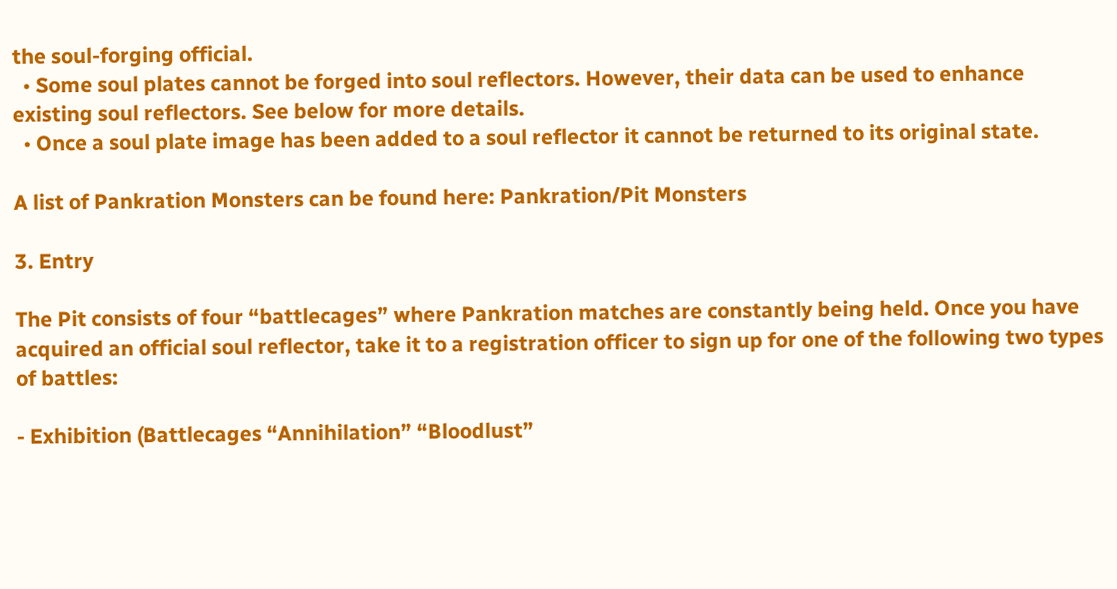the soul-forging official.
  • Some soul plates cannot be forged into soul reflectors. However, their data can be used to enhance existing soul reflectors. See below for more details.
  • Once a soul plate image has been added to a soul reflector it cannot be returned to its original state.

A list of Pankration Monsters can be found here: Pankration/Pit Monsters

3. Entry

The Pit consists of four “battlecages” where Pankration matches are constantly being held. Once you have acquired an official soul reflector, take it to a registration officer to sign up for one of the following two types of battles:

- Exhibition (Battlecages “Annihilation” “Bloodlust”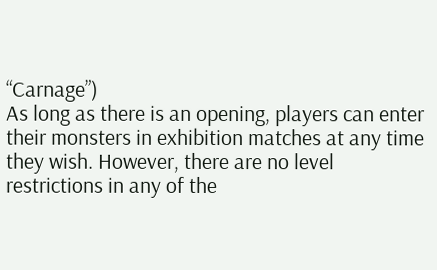“Carnage”)
As long as there is an opening, players can enter their monsters in exhibition matches at any time they wish. However, there are no level restrictions in any of the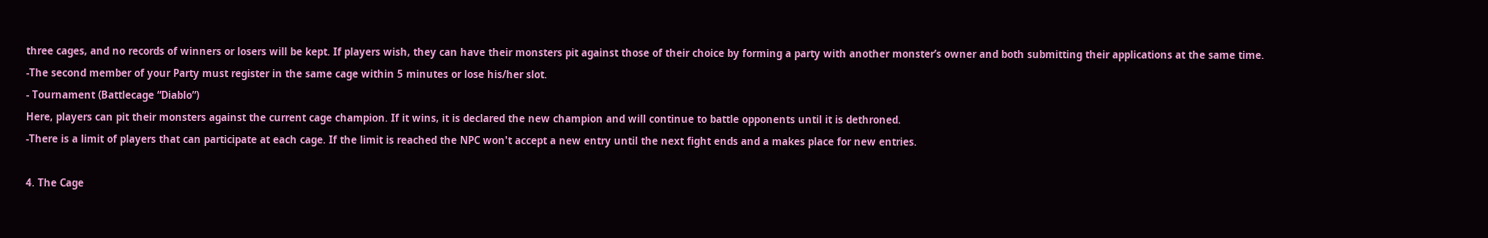three cages, and no records of winners or losers will be kept. If players wish, they can have their monsters pit against those of their choice by forming a party with another monster’s owner and both submitting their applications at the same time.
-The second member of your Party must register in the same cage within 5 minutes or lose his/her slot.
- Tournament (Battlecage “Diablo”)
Here, players can pit their monsters against the current cage champion. If it wins, it is declared the new champion and will continue to battle opponents until it is dethroned.
-There is a limit of players that can participate at each cage. If the limit is reached the NPC won't accept a new entry until the next fight ends and a makes place for new entries.

4. The Cage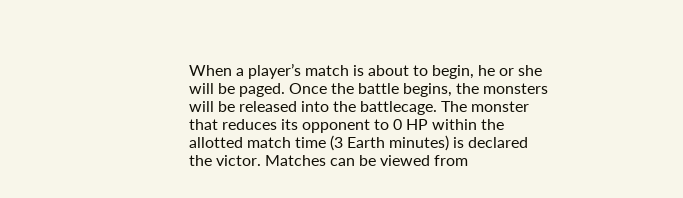When a player’s match is about to begin, he or she will be paged. Once the battle begins, the monsters will be released into the battlecage. The monster that reduces its opponent to 0 HP within the allotted match time (3 Earth minutes) is declared the victor. Matches can be viewed from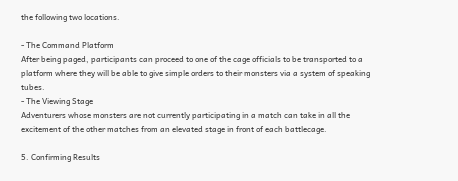the following two locations.

- The Command Platform
After being paged, participants can proceed to one of the cage officials to be transported to a platform where they will be able to give simple orders to their monsters via a system of speaking tubes.
- The Viewing Stage
Adventurers whose monsters are not currently participating in a match can take in all the excitement of the other matches from an elevated stage in front of each battlecage.

5. Confirming Results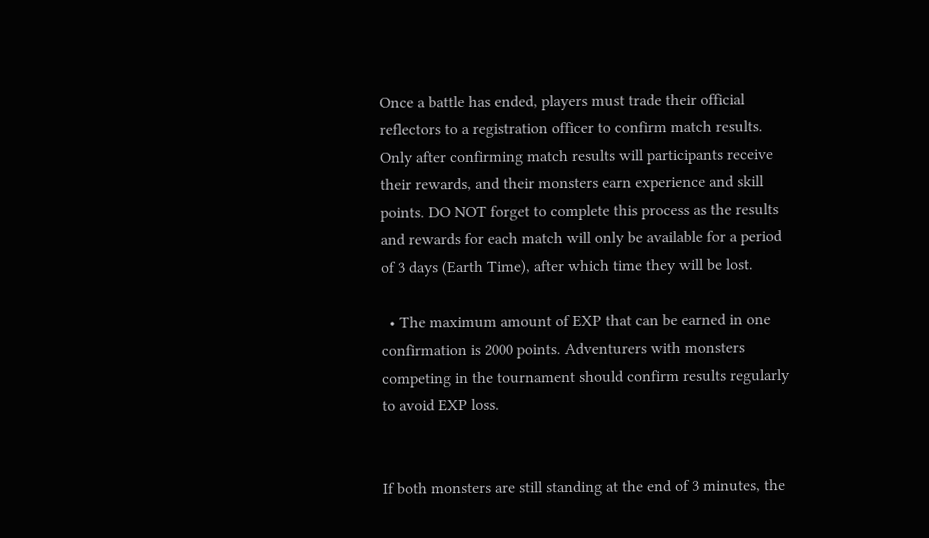Once a battle has ended, players must trade their official reflectors to a registration officer to confirm match results. Only after confirming match results will participants receive their rewards, and their monsters earn experience and skill points. DO NOT forget to complete this process as the results and rewards for each match will only be available for a period of 3 days (Earth Time), after which time they will be lost.

  • The maximum amount of EXP that can be earned in one confirmation is 2000 points. Adventurers with monsters competing in the tournament should confirm results regularly to avoid EXP loss.


If both monsters are still standing at the end of 3 minutes, the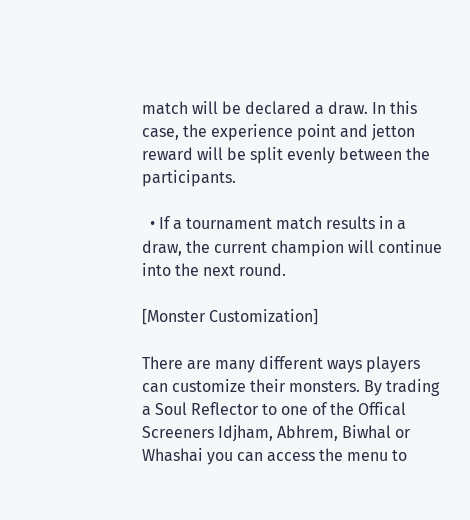match will be declared a draw. In this case, the experience point and jetton reward will be split evenly between the participants.

  • If a tournament match results in a draw, the current champion will continue into the next round.

[Monster Customization]

There are many different ways players can customize their monsters. By trading a Soul Reflector to one of the Offical Screeners Idjham, Abhrem, Biwhal or Whashai you can access the menu to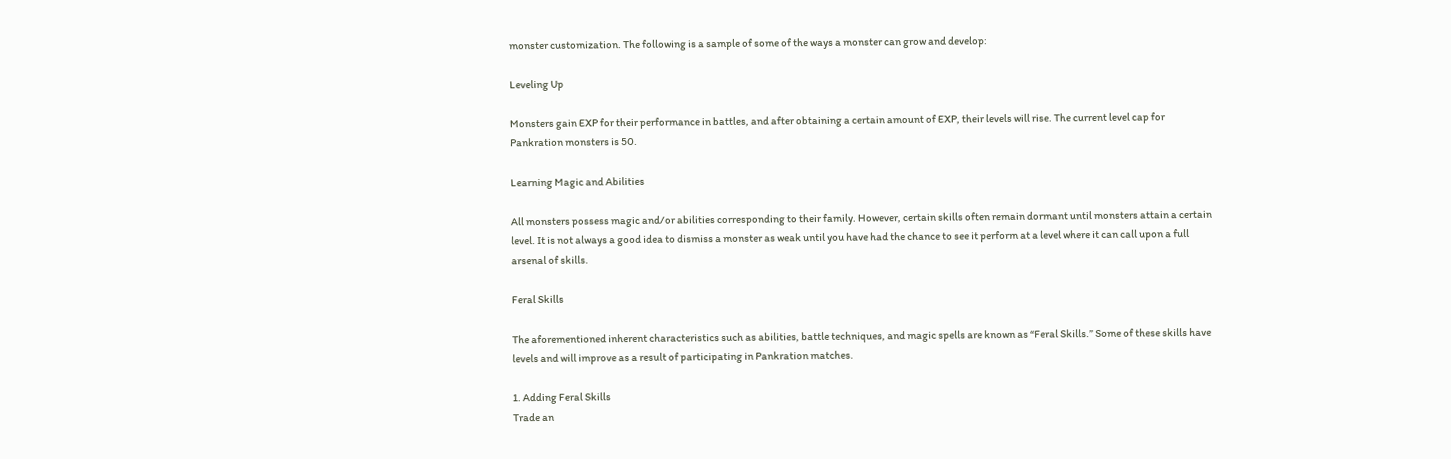monster customization. The following is a sample of some of the ways a monster can grow and develop:

Leveling Up

Monsters gain EXP for their performance in battles, and after obtaining a certain amount of EXP, their levels will rise. The current level cap for Pankration monsters is 50.

Learning Magic and Abilities

All monsters possess magic and/or abilities corresponding to their family. However, certain skills often remain dormant until monsters attain a certain level. It is not always a good idea to dismiss a monster as weak until you have had the chance to see it perform at a level where it can call upon a full arsenal of skills.

Feral Skills

The aforementioned inherent characteristics such as abilities, battle techniques, and magic spells are known as “Feral Skills.” Some of these skills have levels and will improve as a result of participating in Pankration matches.

1. Adding Feral Skills
Trade an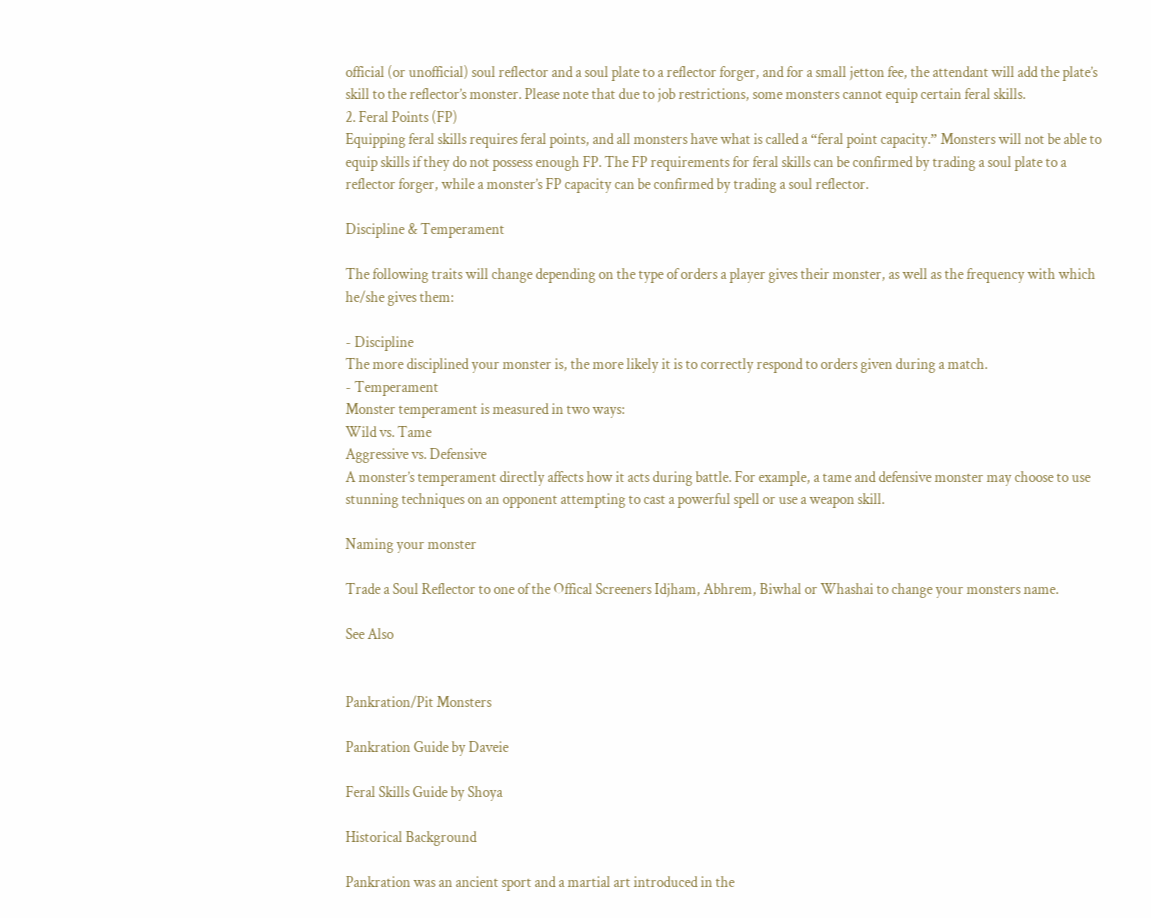official (or unofficial) soul reflector and a soul plate to a reflector forger, and for a small jetton fee, the attendant will add the plate’s skill to the reflector’s monster. Please note that due to job restrictions, some monsters cannot equip certain feral skills.
2. Feral Points (FP)
Equipping feral skills requires feral points, and all monsters have what is called a “feral point capacity.” Monsters will not be able to equip skills if they do not possess enough FP. The FP requirements for feral skills can be confirmed by trading a soul plate to a reflector forger, while a monster’s FP capacity can be confirmed by trading a soul reflector.

Discipline & Temperament

The following traits will change depending on the type of orders a player gives their monster, as well as the frequency with which he/she gives them:

- Discipline
The more disciplined your monster is, the more likely it is to correctly respond to orders given during a match.
- Temperament
Monster temperament is measured in two ways:
Wild vs. Tame
Aggressive vs. Defensive
A monster’s temperament directly affects how it acts during battle. For example, a tame and defensive monster may choose to use stunning techniques on an opponent attempting to cast a powerful spell or use a weapon skill.

Naming your monster

Trade a Soul Reflector to one of the Offical Screeners Idjham, Abhrem, Biwhal or Whashai to change your monsters name.

See Also


Pankration/Pit Monsters

Pankration Guide by Daveie

Feral Skills Guide by Shoya

Historical Background

Pankration was an ancient sport and a martial art introduced in the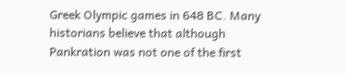Greek Olympic games in 648 BC. Many historians believe that although Pankration was not one of the first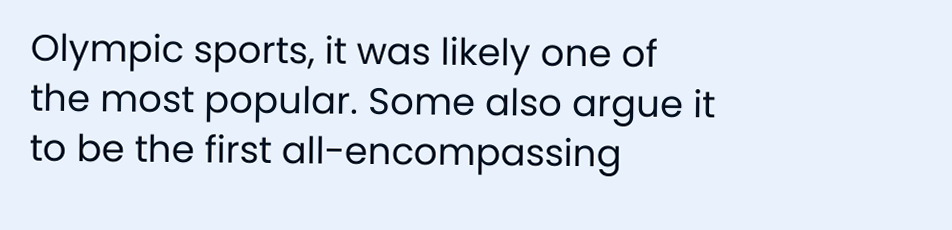Olympic sports, it was likely one of the most popular. Some also argue it to be the first all-encompassing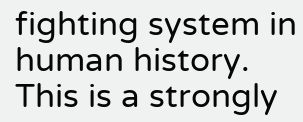fighting system in human history. This is a strongly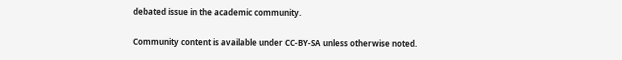debated issue in the academic community.

Community content is available under CC-BY-SA unless otherwise noted.